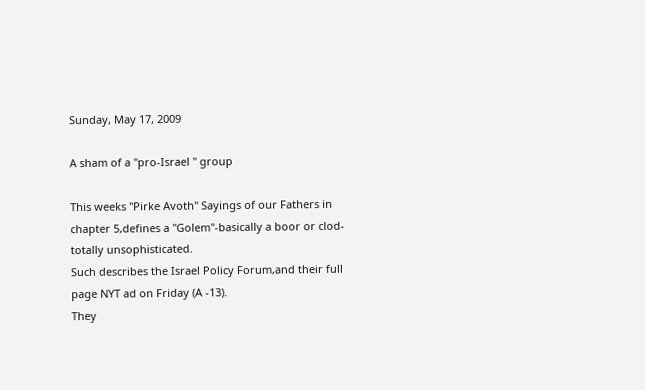Sunday, May 17, 2009

A sham of a "pro-Israel " group

This weeks "Pirke Avoth" Sayings of our Fathers in chapter 5,defines a "Golem"-basically a boor or clod-totally unsophisticated.
Such describes the Israel Policy Forum,and their full page NYT ad on Friday (A -13).
They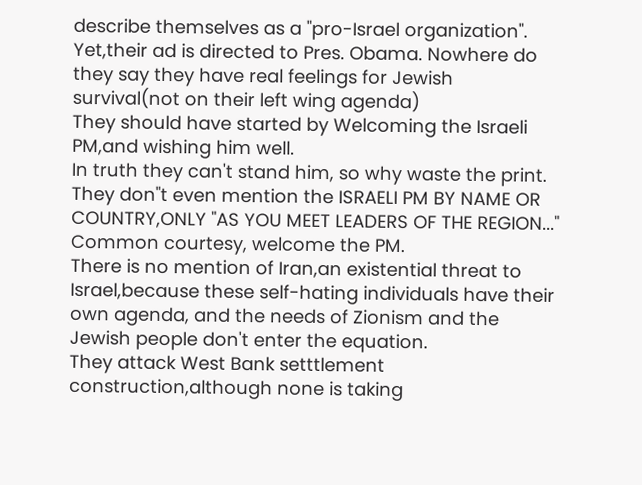describe themselves as a "pro-Israel organization". Yet,their ad is directed to Pres. Obama. Nowhere do they say they have real feelings for Jewish survival(not on their left wing agenda)
They should have started by Welcoming the Israeli PM,and wishing him well.
In truth they can't stand him, so why waste the print.
They don"t even mention the ISRAELI PM BY NAME OR COUNTRY,ONLY "AS YOU MEET LEADERS OF THE REGION..." Common courtesy, welcome the PM.
There is no mention of Iran,an existential threat to Israel,because these self-hating individuals have their own agenda, and the needs of Zionism and the Jewish people don't enter the equation.
They attack West Bank setttlement construction,although none is taking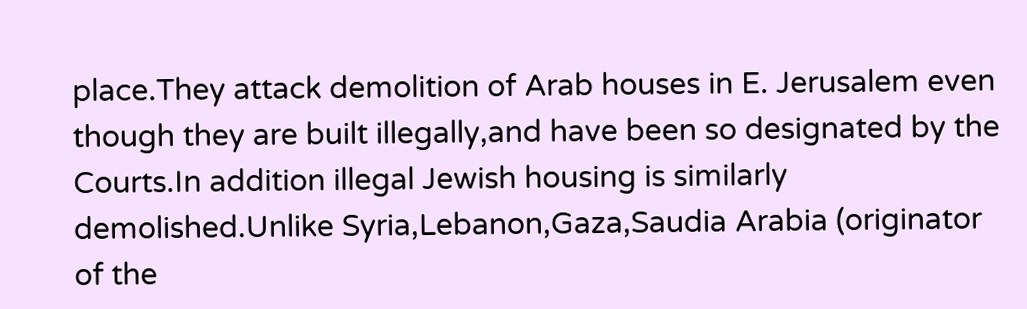place.They attack demolition of Arab houses in E. Jerusalem even though they are built illegally,and have been so designated by the Courts.In addition illegal Jewish housing is similarly demolished.Unlike Syria,Lebanon,Gaza,Saudia Arabia (originator of the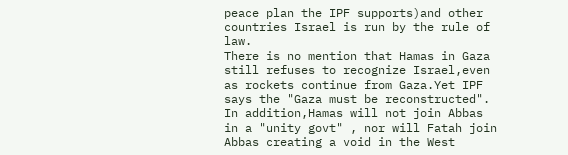peace plan the IPF supports)and other countries Israel is run by the rule of law.
There is no mention that Hamas in Gaza still refuses to recognize Israel,even as rockets continue from Gaza.Yet IPF says the "Gaza must be reconstructed".
In addition,Hamas will not join Abbas in a "unity govt" , nor will Fatah join Abbas creating a void in the West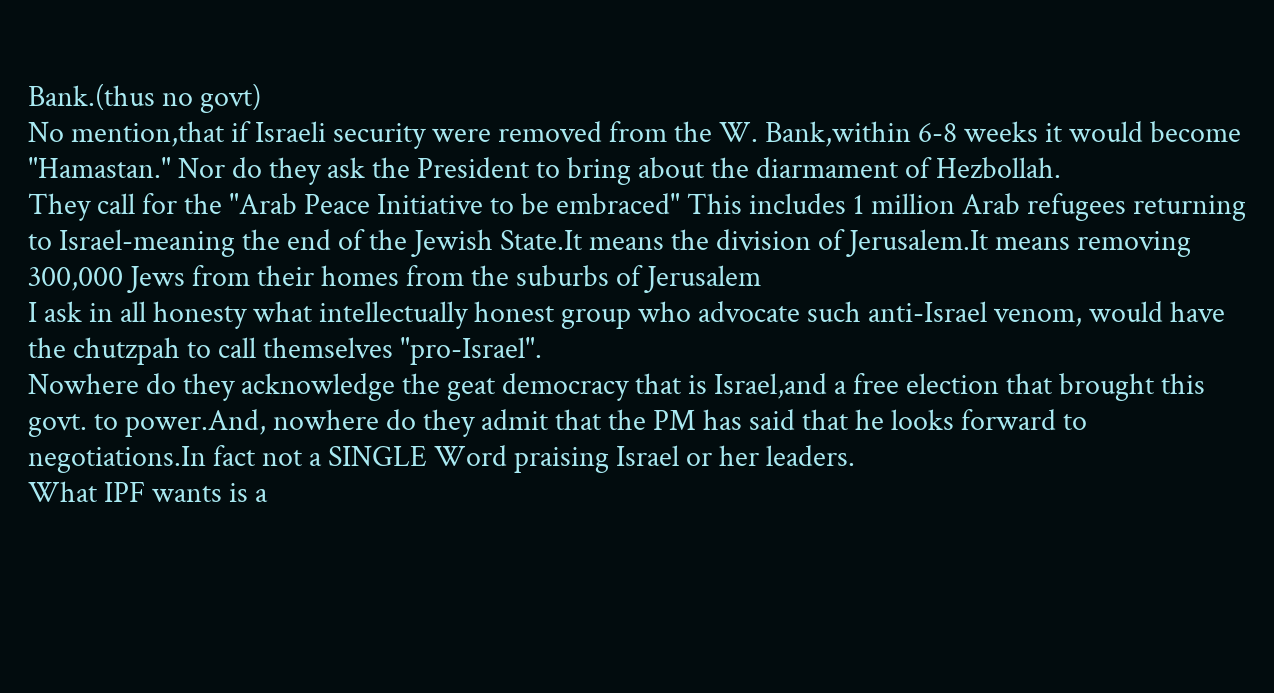Bank.(thus no govt)
No mention,that if Israeli security were removed from the W. Bank,within 6-8 weeks it would become "Hamastan." Nor do they ask the President to bring about the diarmament of Hezbollah.
They call for the "Arab Peace Initiative to be embraced" This includes 1 million Arab refugees returning to Israel-meaning the end of the Jewish State.It means the division of Jerusalem.It means removing 300,000 Jews from their homes from the suburbs of Jerusalem
I ask in all honesty what intellectually honest group who advocate such anti-Israel venom, would have the chutzpah to call themselves "pro-Israel".
Nowhere do they acknowledge the geat democracy that is Israel,and a free election that brought this govt. to power.And, nowhere do they admit that the PM has said that he looks forward to negotiations.In fact not a SINGLE Word praising Israel or her leaders.
What IPF wants is a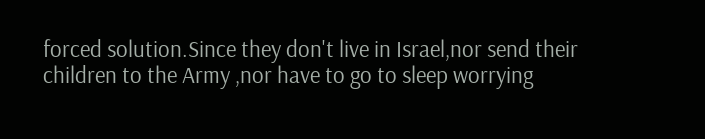forced solution.Since they don't live in Israel,nor send their children to the Army ,nor have to go to sleep worrying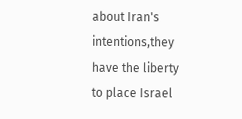about Iran's intentions,they have the liberty to place Israel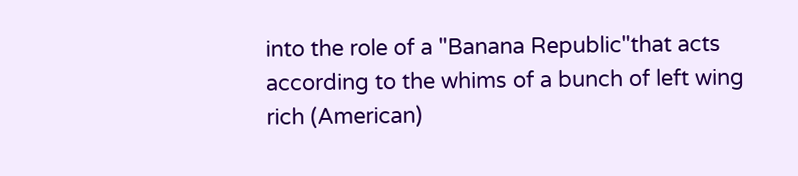into the role of a "Banana Republic"that acts according to the whims of a bunch of left wing rich (American)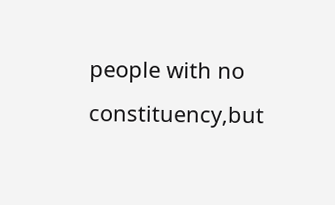people with no constituency,but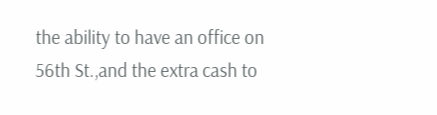the ability to have an office on 56th St.,and the extra cash to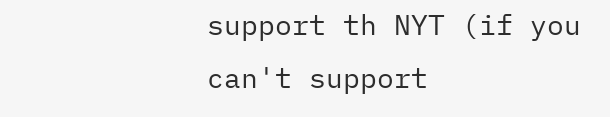support th NYT (if you can't support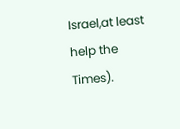Israel,at least help the Times).